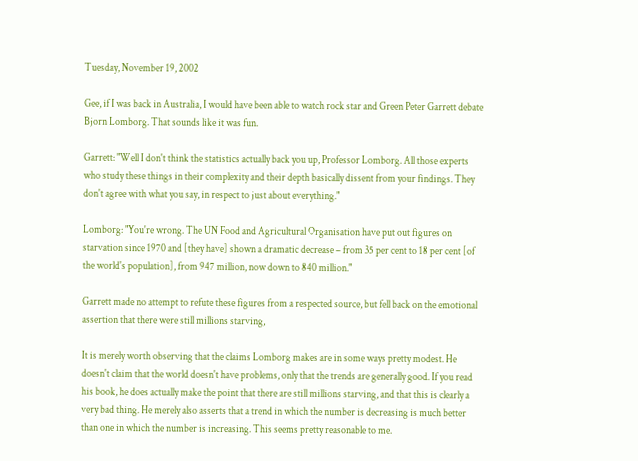Tuesday, November 19, 2002

Gee, if I was back in Australia, I would have been able to watch rock star and Green Peter Garrett debate Bjorn Lomborg. That sounds like it was fun.

Garrett: "Well I don't think the statistics actually back you up, Professor Lomborg. All those experts who study these things in their complexity and their depth basically dissent from your findings. They don't agree with what you say, in respect to just about everything."

Lomborg: "You're wrong. The UN Food and Agricultural Organisation have put out figures on starvation since 1970 and [they have] shown a dramatic decrease – from 35 per cent to 18 per cent [of the world's population], from 947 million, now down to 840 million."

Garrett made no attempt to refute these figures from a respected source, but fell back on the emotional assertion that there were still millions starving,

It is merely worth observing that the claims Lomborg makes are in some ways pretty modest. He doesn't claim that the world doesn't have problems, only that the trends are generally good. If you read his book, he does actually make the point that there are still millions starving, and that this is clearly a very bad thing. He merely also asserts that a trend in which the number is decreasing is much better than one in which the number is increasing. This seems pretty reasonable to me.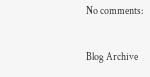No comments:

Blog Archive